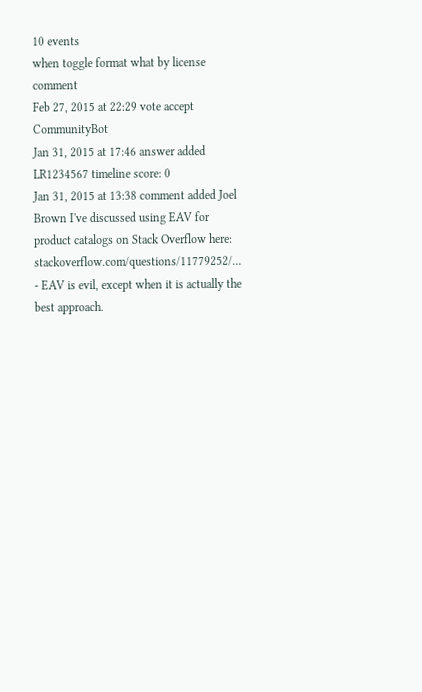10 events
when toggle format what by license comment
Feb 27, 2015 at 22:29 vote accept CommunityBot
Jan 31, 2015 at 17:46 answer added LR1234567 timeline score: 0
Jan 31, 2015 at 13:38 comment added Joel Brown I've discussed using EAV for product catalogs on Stack Overflow here: stackoverflow.com/questions/11779252/… - EAV is evil, except when it is actually the best approach.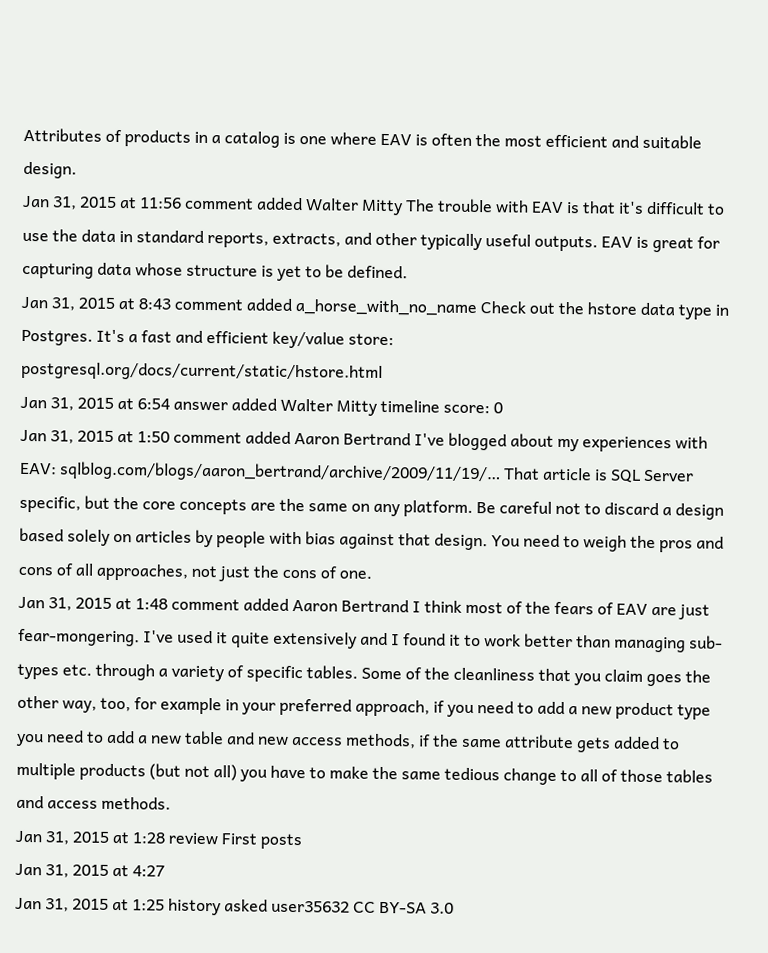Attributes of products in a catalog is one where EAV is often the most efficient and suitable design.
Jan 31, 2015 at 11:56 comment added Walter Mitty The trouble with EAV is that it's difficult to use the data in standard reports, extracts, and other typically useful outputs. EAV is great for capturing data whose structure is yet to be defined.
Jan 31, 2015 at 8:43 comment added a_horse_with_no_name Check out the hstore data type in Postgres. It's a fast and efficient key/value store: postgresql.org/docs/current/static/hstore.html
Jan 31, 2015 at 6:54 answer added Walter Mitty timeline score: 0
Jan 31, 2015 at 1:50 comment added Aaron Bertrand I've blogged about my experiences with EAV: sqlblog.com/blogs/aaron_bertrand/archive/2009/11/19/… That article is SQL Server specific, but the core concepts are the same on any platform. Be careful not to discard a design based solely on articles by people with bias against that design. You need to weigh the pros and cons of all approaches, not just the cons of one.
Jan 31, 2015 at 1:48 comment added Aaron Bertrand I think most of the fears of EAV are just fear-mongering. I've used it quite extensively and I found it to work better than managing sub-types etc. through a variety of specific tables. Some of the cleanliness that you claim goes the other way, too, for example in your preferred approach, if you need to add a new product type you need to add a new table and new access methods, if the same attribute gets added to multiple products (but not all) you have to make the same tedious change to all of those tables and access methods.
Jan 31, 2015 at 1:28 review First posts
Jan 31, 2015 at 4:27
Jan 31, 2015 at 1:25 history asked user35632 CC BY-SA 3.0